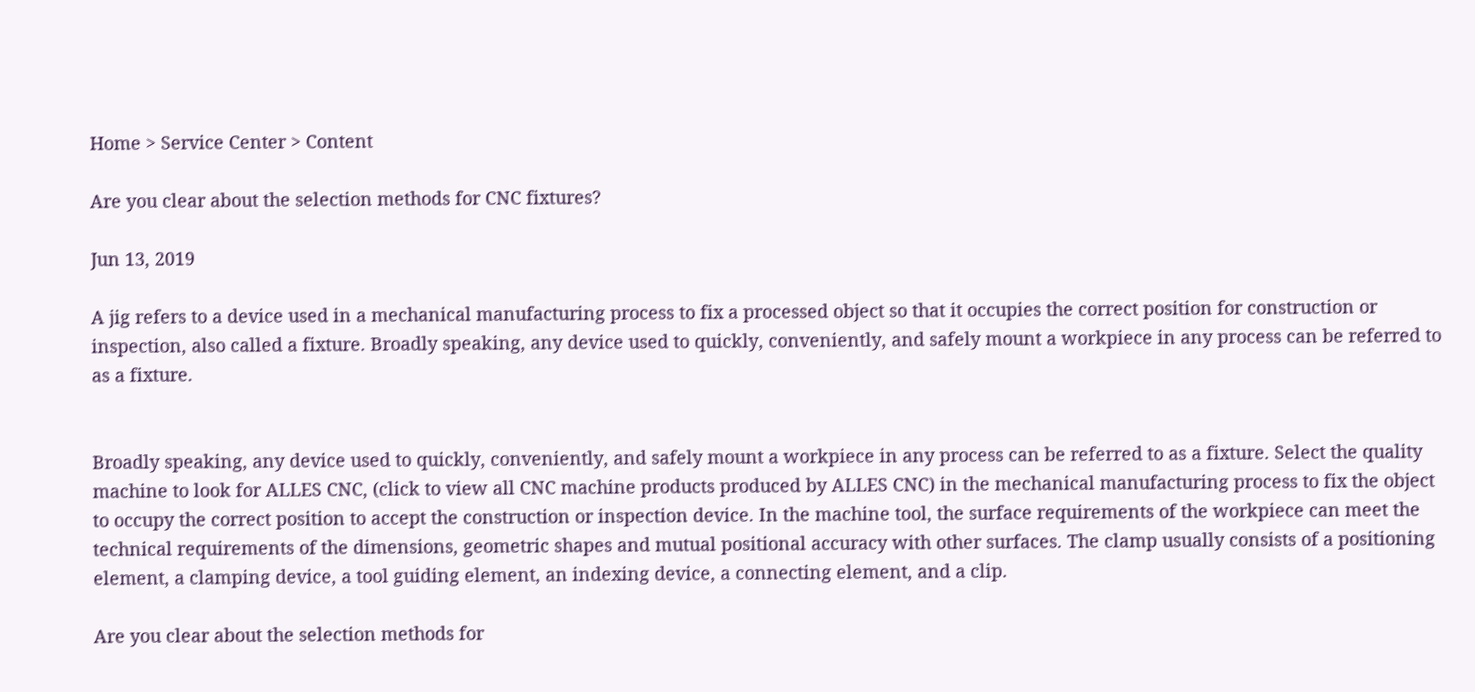Home > Service Center > Content

Are you clear about the selection methods for CNC fixtures?

Jun 13, 2019

A jig refers to a device used in a mechanical manufacturing process to fix a processed object so that it occupies the correct position for construction or inspection, also called a fixture. Broadly speaking, any device used to quickly, conveniently, and safely mount a workpiece in any process can be referred to as a fixture.


Broadly speaking, any device used to quickly, conveniently, and safely mount a workpiece in any process can be referred to as a fixture. Select the quality machine to look for ALLES CNC, (click to view all CNC machine products produced by ALLES CNC) in the mechanical manufacturing process to fix the object to occupy the correct position to accept the construction or inspection device. In the machine tool, the surface requirements of the workpiece can meet the technical requirements of the dimensions, geometric shapes and mutual positional accuracy with other surfaces. The clamp usually consists of a positioning element, a clamping device, a tool guiding element, an indexing device, a connecting element, and a clip.

Are you clear about the selection methods for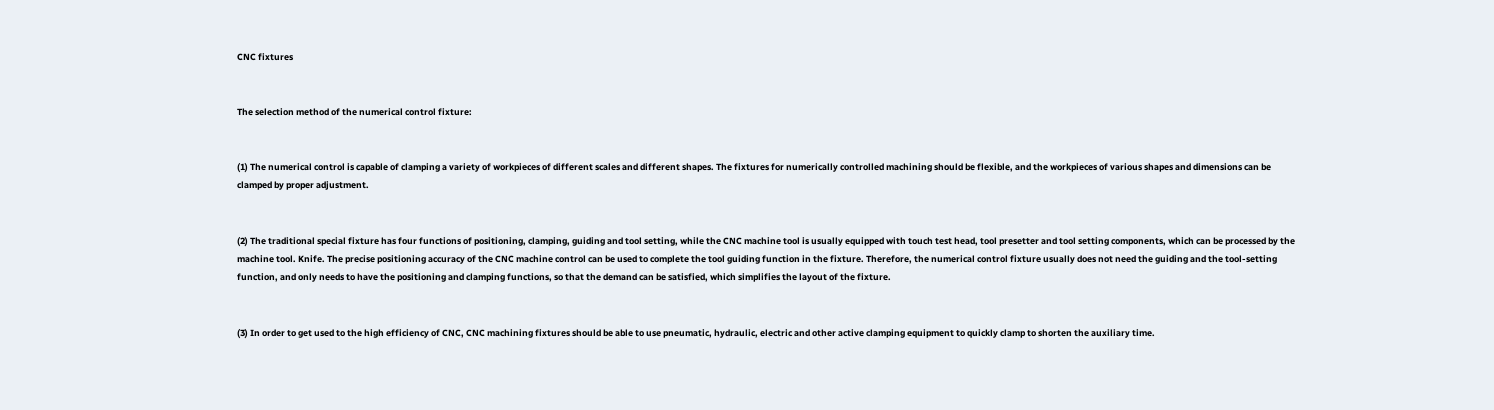CNC fixtures


The selection method of the numerical control fixture:


(1) The numerical control is capable of clamping a variety of workpieces of different scales and different shapes. The fixtures for numerically controlled machining should be flexible, and the workpieces of various shapes and dimensions can be clamped by proper adjustment.


(2) The traditional special fixture has four functions of positioning, clamping, guiding and tool setting, while the CNC machine tool is usually equipped with touch test head, tool presetter and tool setting components, which can be processed by the machine tool. Knife. The precise positioning accuracy of the CNC machine control can be used to complete the tool guiding function in the fixture. Therefore, the numerical control fixture usually does not need the guiding and the tool-setting function, and only needs to have the positioning and clamping functions, so that the demand can be satisfied, which simplifies the layout of the fixture.


(3) In order to get used to the high efficiency of CNC, CNC machining fixtures should be able to use pneumatic, hydraulic, electric and other active clamping equipment to quickly clamp to shorten the auxiliary time.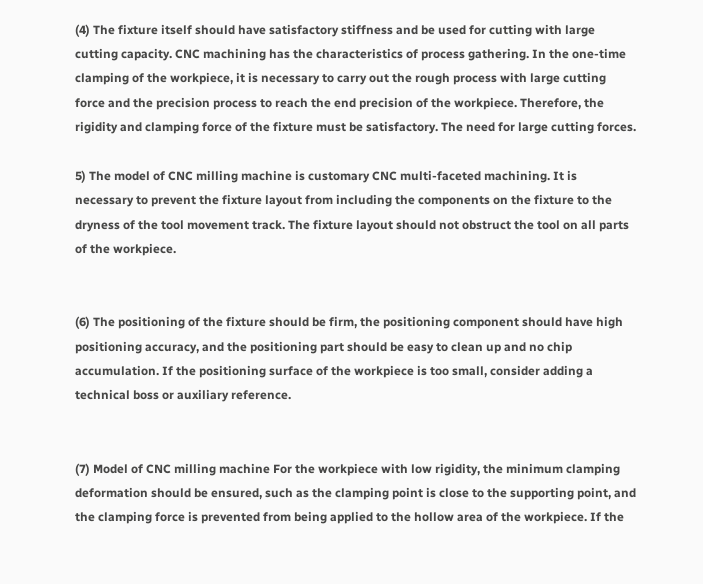(4) The fixture itself should have satisfactory stiffness and be used for cutting with large cutting capacity. CNC machining has the characteristics of process gathering. In the one-time clamping of the workpiece, it is necessary to carry out the rough process with large cutting force and the precision process to reach the end precision of the workpiece. Therefore, the rigidity and clamping force of the fixture must be satisfactory. The need for large cutting forces.

5) The model of CNC milling machine is customary CNC multi-faceted machining. It is necessary to prevent the fixture layout from including the components on the fixture to the dryness of the tool movement track. The fixture layout should not obstruct the tool on all parts of the workpiece.


(6) The positioning of the fixture should be firm, the positioning component should have high positioning accuracy, and the positioning part should be easy to clean up and no chip accumulation. If the positioning surface of the workpiece is too small, consider adding a technical boss or auxiliary reference.


(7) Model of CNC milling machine For the workpiece with low rigidity, the minimum clamping deformation should be ensured, such as the clamping point is close to the supporting point, and the clamping force is prevented from being applied to the hollow area of the workpiece. If the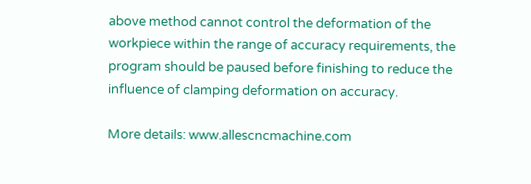above method cannot control the deformation of the workpiece within the range of accuracy requirements, the program should be paused before finishing to reduce the influence of clamping deformation on accuracy.

More details: www.allescncmachine.com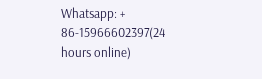Whatsapp: + 86-15966602397(24 hours online)